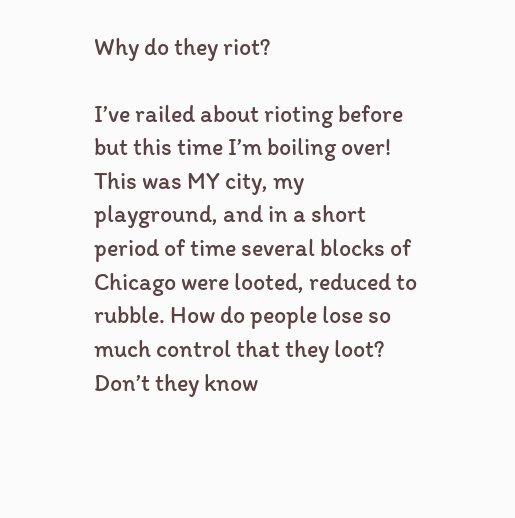Why do they riot?

I’ve railed about rioting before but this time I’m boiling over! This was MY city, my playground, and in a short period of time several blocks of Chicago were looted, reduced to rubble. How do people lose so much control that they loot? Don’t they know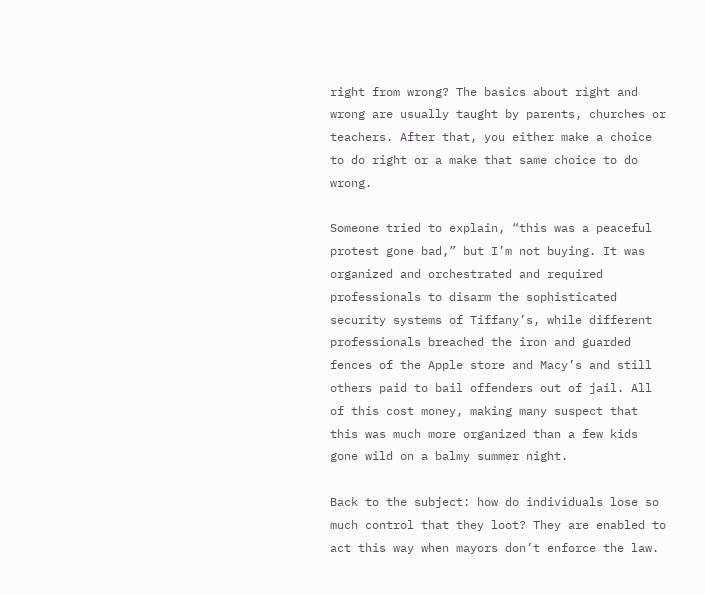right from wrong? The basics about right and wrong are usually taught by parents, churches or teachers. After that, you either make a choice to do right or a make that same choice to do wrong.

Someone tried to explain, “this was a peaceful protest gone bad,” but I’m not buying. It was organized and orchestrated and required professionals to disarm the sophisticated security systems of Tiffany’s, while different professionals breached the iron and guarded fences of the Apple store and Macy’s and still others paid to bail offenders out of jail. All of this cost money, making many suspect that this was much more organized than a few kids gone wild on a balmy summer night.

Back to the subject: how do individuals lose so much control that they loot? They are enabled to act this way when mayors don’t enforce the law.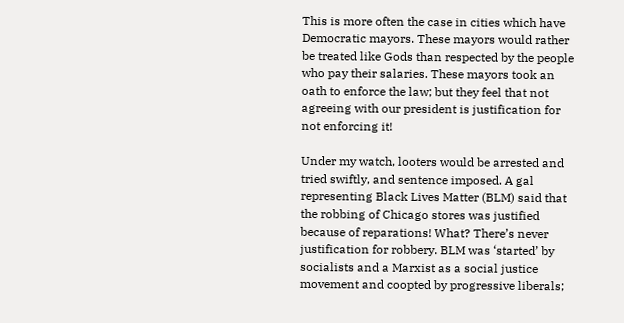This is more often the case in cities which have Democratic mayors. These mayors would rather be treated like Gods than respected by the people who pay their salaries. These mayors took an oath to enforce the law; but they feel that not agreeing with our president is justification for not enforcing it!

Under my watch, looters would be arrested and tried swiftly, and sentence imposed. A gal representing Black Lives Matter (BLM) said that the robbing of Chicago stores was justified because of reparations! What? There’s never justification for robbery. BLM was ‘started’ by socialists and a Marxist as a social justice movement and coopted by progressive liberals;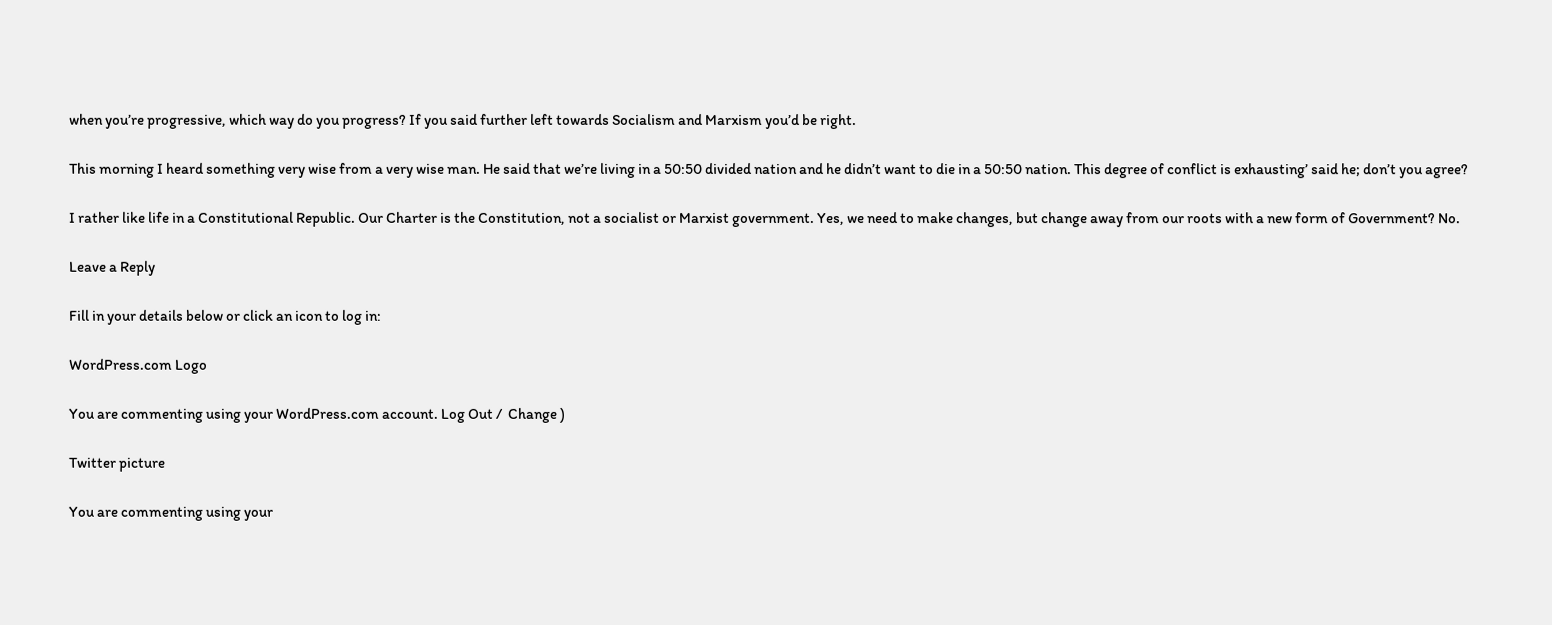when you’re progressive, which way do you progress? If you said further left towards Socialism and Marxism you’d be right.

This morning I heard something very wise from a very wise man. He said that we’re living in a 50:50 divided nation and he didn’t want to die in a 50:50 nation. This degree of conflict is exhausting’ said he; don’t you agree?

I rather like life in a Constitutional Republic. Our Charter is the Constitution, not a socialist or Marxist government. Yes, we need to make changes, but change away from our roots with a new form of Government? No.

Leave a Reply

Fill in your details below or click an icon to log in:

WordPress.com Logo

You are commenting using your WordPress.com account. Log Out /  Change )

Twitter picture

You are commenting using your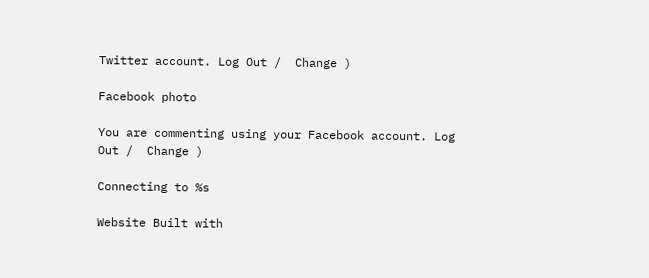Twitter account. Log Out /  Change )

Facebook photo

You are commenting using your Facebook account. Log Out /  Change )

Connecting to %s

Website Built with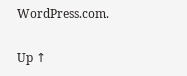WordPress.com.

Up ↑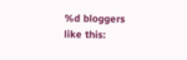%d bloggers like this: